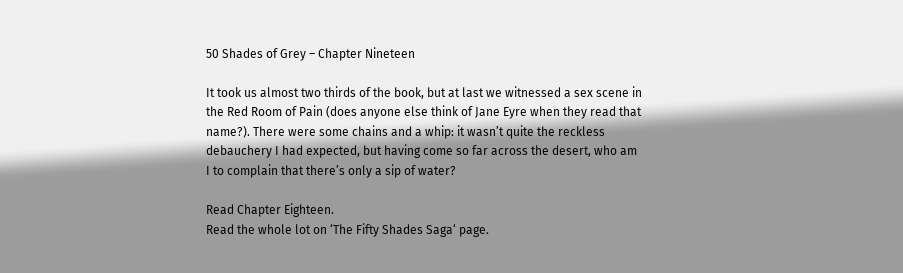50 Shades of Grey – Chapter Nineteen

It took us almost two thirds of the book, but at last we witnessed a sex scene in the Red Room of Pain (does anyone else think of Jane Eyre when they read that name?). There were some chains and a whip: it wasn’t quite the reckless debauchery I had expected, but having come so far across the desert, who am I to complain that there’s only a sip of water?

Read Chapter Eighteen.
Read the whole lot on ‘The Fifty Shades Saga‘ page.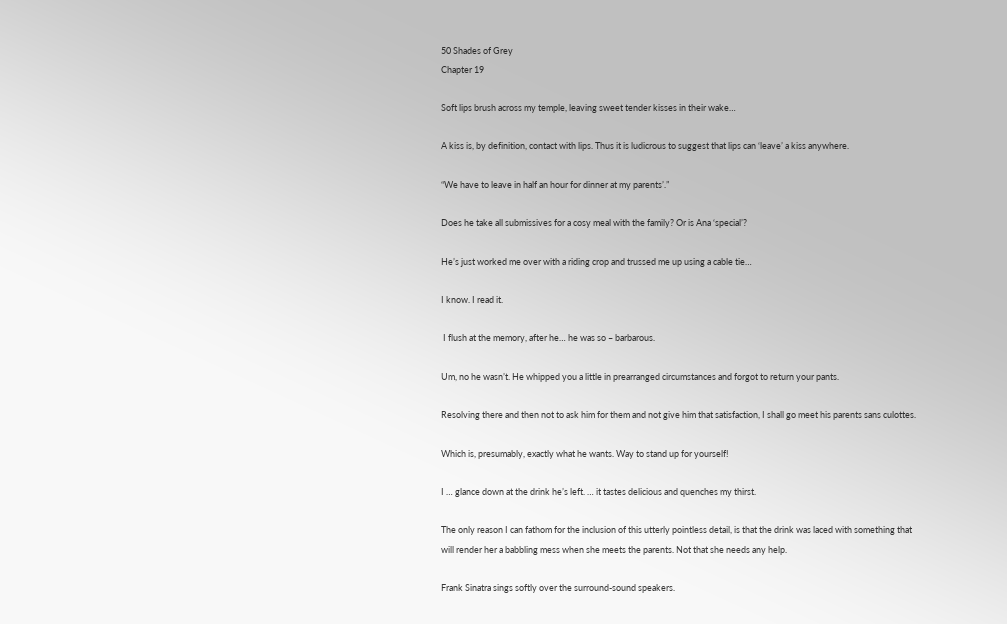50 Shades of Grey
Chapter 19

Soft lips brush across my temple, leaving sweet tender kisses in their wake…

A kiss is, by definition, contact with lips. Thus it is ludicrous to suggest that lips can ‘leave’ a kiss anywhere.

“We have to leave in half an hour for dinner at my parents’.”

Does he take all submissives for a cosy meal with the family? Or is Ana ‘special’?

He’s just worked me over with a riding crop and trussed me up using a cable tie…

I know. I read it.

 I flush at the memory, after he… he was so – barbarous.

Um, no he wasn’t. He whipped you a little in prearranged circumstances and forgot to return your pants.

Resolving there and then not to ask him for them and not give him that satisfaction, I shall go meet his parents sans culottes.

Which is, presumably, exactly what he wants. Way to stand up for yourself!

I … glance down at the drink he’s left. … it tastes delicious and quenches my thirst.

The only reason I can fathom for the inclusion of this utterly pointless detail, is that the drink was laced with something that will render her a babbling mess when she meets the parents. Not that she needs any help.

Frank Sinatra sings softly over the surround-sound speakers.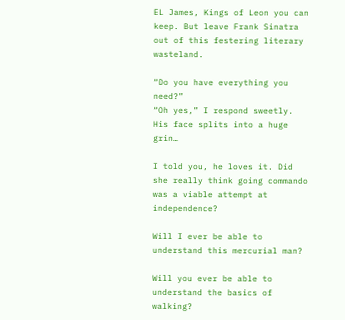EL James, Kings of Leon you can keep. But leave Frank Sinatra out of this festering literary wasteland.

“Do you have everything you need?”
“Oh yes,” I respond sweetly.
His face splits into a huge grin…

I told you, he loves it. Did she really think going commando was a viable attempt at independence?

Will I ever be able to understand this mercurial man?

Will you ever be able to understand the basics of walking?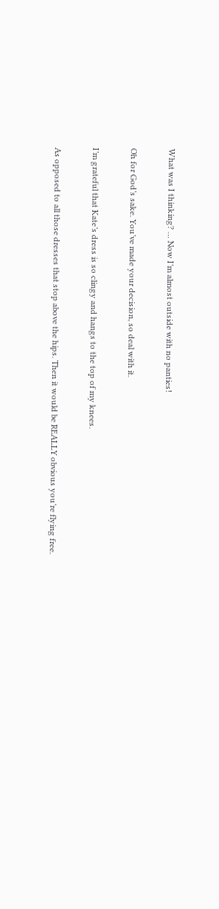What was I thinking? … Now I’m almost outside with no panties!

Oh for God’s sake. You’ve made your decision, so deal with it.

I’m grateful that Kate’s dress is so clingy and hangs to the top of my knees.

As opposed to all those dresses that stop above the hips. Then it would be REALLY obvious you’re flying free.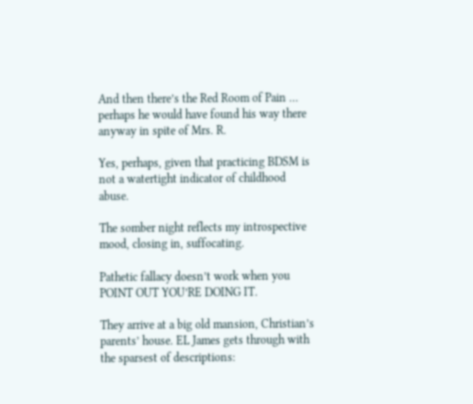And then there’s the Red Room of Pain … perhaps he would have found his way there anyway in spite of Mrs. R.

Yes, perhaps, given that practicing BDSM is not a watertight indicator of childhood abuse.

The somber night reflects my introspective mood, closing in, suffocating.

Pathetic fallacy doesn’t work when you POINT OUT YOU’RE DOING IT.

They arrive at a big old mansion, Christian’s parents’ house. EL James gets through with the sparsest of descriptions: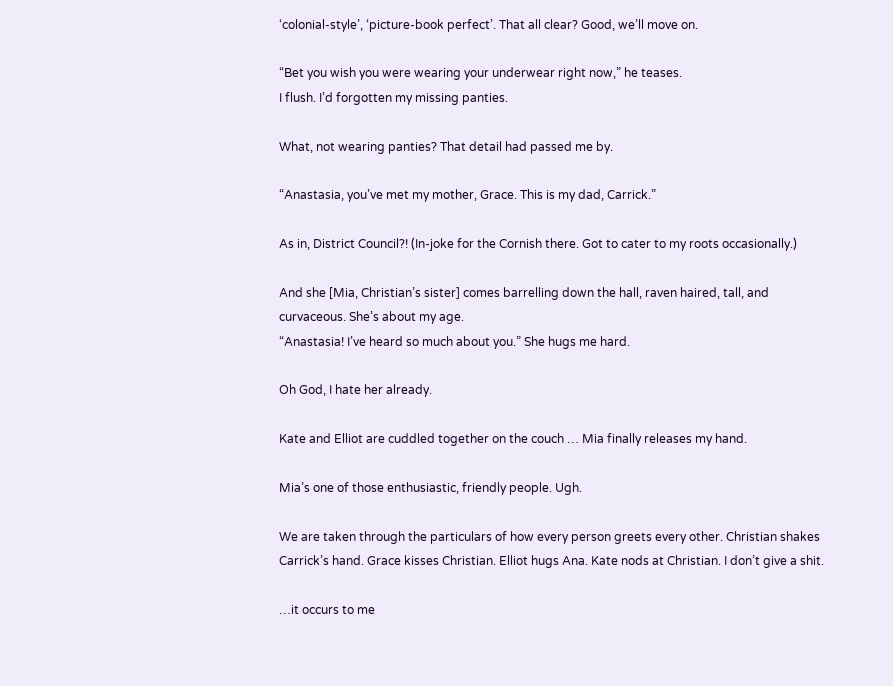‘colonial-style’, ‘picture-book perfect’. That all clear? Good, we’ll move on.

“Bet you wish you were wearing your underwear right now,” he teases.
I flush. I’d forgotten my missing panties.

What, not wearing panties? That detail had passed me by.

“Anastasia, you’ve met my mother, Grace. This is my dad, Carrick.”

As in, District Council?! (In-joke for the Cornish there. Got to cater to my roots occasionally.)

And she [Mia, Christian’s sister] comes barrelling down the hall, raven haired, tall, and curvaceous. She’s about my age.
“Anastasia! I’ve heard so much about you.” She hugs me hard.

Oh God, I hate her already.

Kate and Elliot are cuddled together on the couch … Mia finally releases my hand.

Mia’s one of those enthusiastic, friendly people. Ugh.

We are taken through the particulars of how every person greets every other. Christian shakes Carrick’s hand. Grace kisses Christian. Elliot hugs Ana. Kate nods at Christian. I don’t give a shit.

…it occurs to me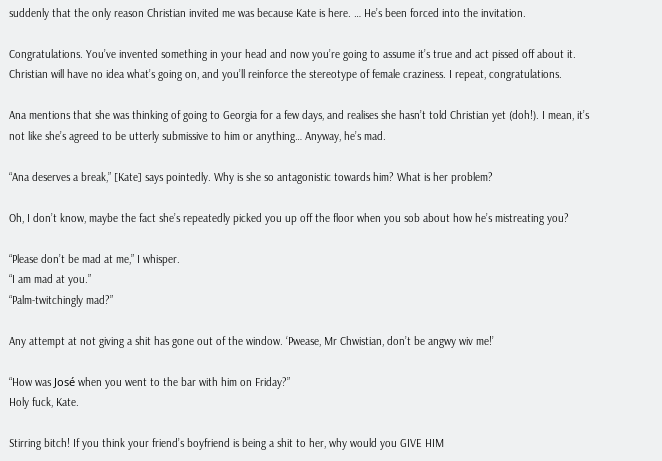suddenly that the only reason Christian invited me was because Kate is here. … He’s been forced into the invitation.

Congratulations. You’ve invented something in your head and now you’re going to assume it’s true and act pissed off about it. Christian will have no idea what’s going on, and you’ll reinforce the stereotype of female craziness. I repeat, congratulations.

Ana mentions that she was thinking of going to Georgia for a few days, and realises she hasn’t told Christian yet (doh!). I mean, it’s not like she’s agreed to be utterly submissive to him or anything… Anyway, he’s mad.

“Ana deserves a break,” [Kate] says pointedly. Why is she so antagonistic towards him? What is her problem?

Oh, I don’t know, maybe the fact she’s repeatedly picked you up off the floor when you sob about how he’s mistreating you?

“Please don’t be mad at me,” I whisper.
“I am mad at you.”
“Palm-twitchingly mad?”

Any attempt at not giving a shit has gone out of the window. ‘Pwease, Mr Chwistian, don’t be angwy wiv me!’

“How was José when you went to the bar with him on Friday?”
Holy fuck, Kate.

Stirring bitch! If you think your friend’s boyfriend is being a shit to her, why would you GIVE HIM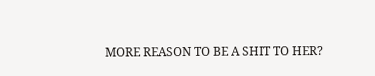MORE REASON TO BE A SHIT TO HER?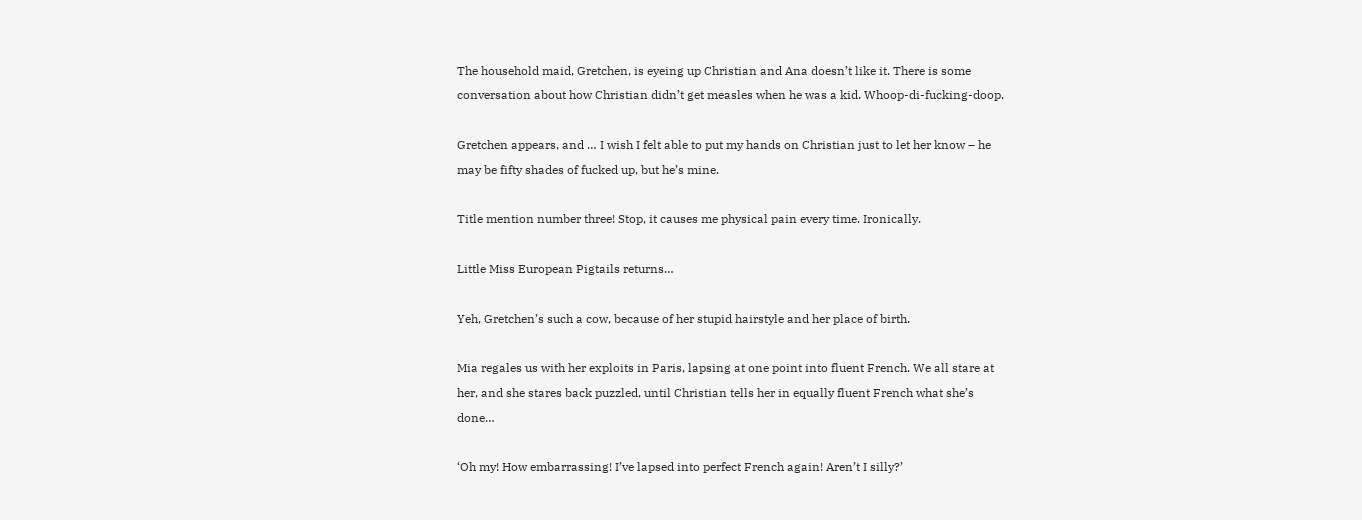The household maid, Gretchen, is eyeing up Christian and Ana doesn’t like it. There is some conversation about how Christian didn’t get measles when he was a kid. Whoop-di-fucking-doop.

Gretchen appears, and … I wish I felt able to put my hands on Christian just to let her know – he may be fifty shades of fucked up, but he’s mine.

Title mention number three! Stop, it causes me physical pain every time. Ironically.

Little Miss European Pigtails returns…

Yeh, Gretchen’s such a cow, because of her stupid hairstyle and her place of birth.

Mia regales us with her exploits in Paris, lapsing at one point into fluent French. We all stare at her, and she stares back puzzled, until Christian tells her in equally fluent French what she’s done…

‘Oh my! How embarrassing! I’ve lapsed into perfect French again! Aren’t I silly?’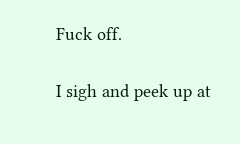Fuck off.

I sigh and peek up at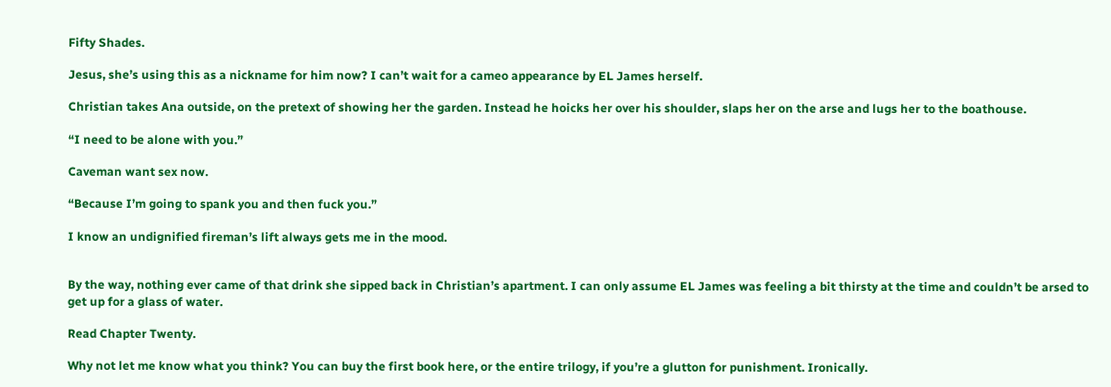Fifty Shades.

Jesus, she’s using this as a nickname for him now? I can’t wait for a cameo appearance by EL James herself.

Christian takes Ana outside, on the pretext of showing her the garden. Instead he hoicks her over his shoulder, slaps her on the arse and lugs her to the boathouse.

“I need to be alone with you.”

Caveman want sex now.

“Because I’m going to spank you and then fuck you.”

I know an undignified fireman’s lift always gets me in the mood.


By the way, nothing ever came of that drink she sipped back in Christian’s apartment. I can only assume EL James was feeling a bit thirsty at the time and couldn’t be arsed to get up for a glass of water.

Read Chapter Twenty.

Why not let me know what you think? You can buy the first book here, or the entire trilogy, if you’re a glutton for punishment. Ironically.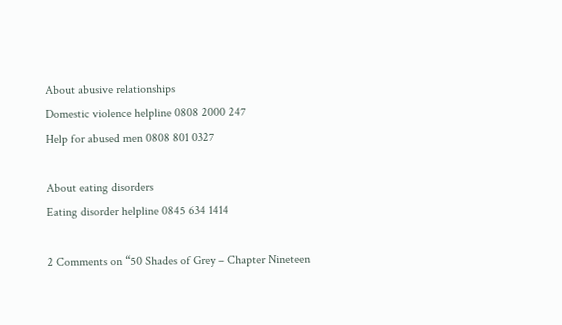About abusive relationships
Domestic violence helpline 0808 2000 247
Help for abused men 0808 801 0327

About eating disorders
Eating disorder helpline 0845 634 1414

2 Comments on “50 Shades of Grey – Chapter Nineteen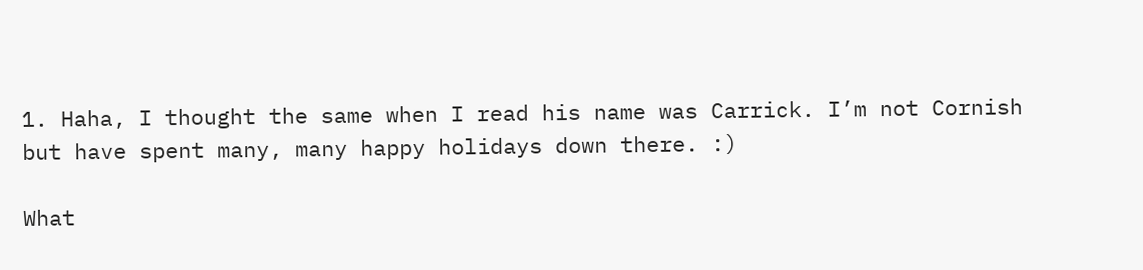1. Haha, I thought the same when I read his name was Carrick. I’m not Cornish but have spent many, many happy holidays down there. :)

What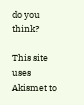do you think?

This site uses Akismet to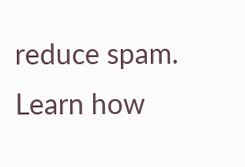reduce spam. Learn how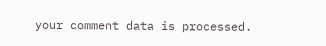your comment data is processed.